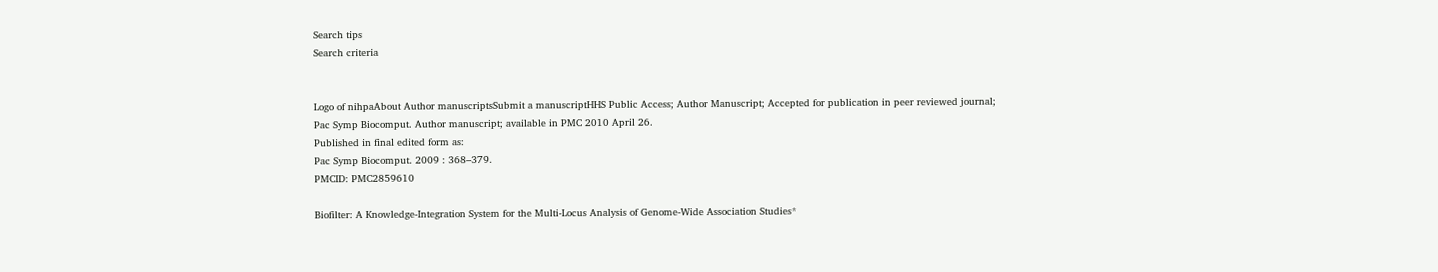Search tips
Search criteria


Logo of nihpaAbout Author manuscriptsSubmit a manuscriptHHS Public Access; Author Manuscript; Accepted for publication in peer reviewed journal;
Pac Symp Biocomput. Author manuscript; available in PMC 2010 April 26.
Published in final edited form as:
Pac Symp Biocomput. 2009 : 368–379.
PMCID: PMC2859610

Biofilter: A Knowledge-Integration System for the Multi-Locus Analysis of Genome-Wide Association Studies*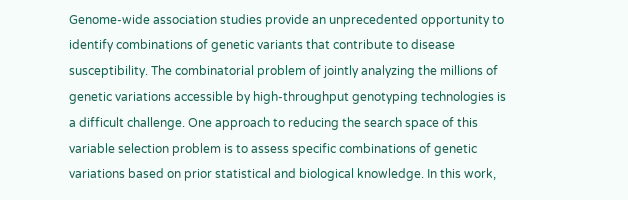Genome-wide association studies provide an unprecedented opportunity to identify combinations of genetic variants that contribute to disease susceptibility. The combinatorial problem of jointly analyzing the millions of genetic variations accessible by high-throughput genotyping technologies is a difficult challenge. One approach to reducing the search space of this variable selection problem is to assess specific combinations of genetic variations based on prior statistical and biological knowledge. In this work,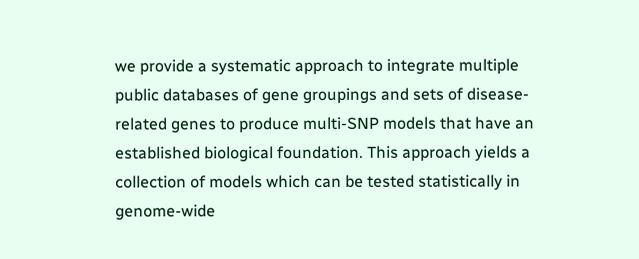we provide a systematic approach to integrate multiple public databases of gene groupings and sets of disease-related genes to produce multi-SNP models that have an established biological foundation. This approach yields a collection of models which can be tested statistically in genome-wide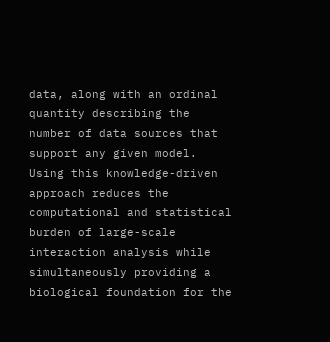data, along with an ordinal quantity describing the number of data sources that support any given model. Using this knowledge-driven approach reduces the computational and statistical burden of large-scale interaction analysis while simultaneously providing a biological foundation for the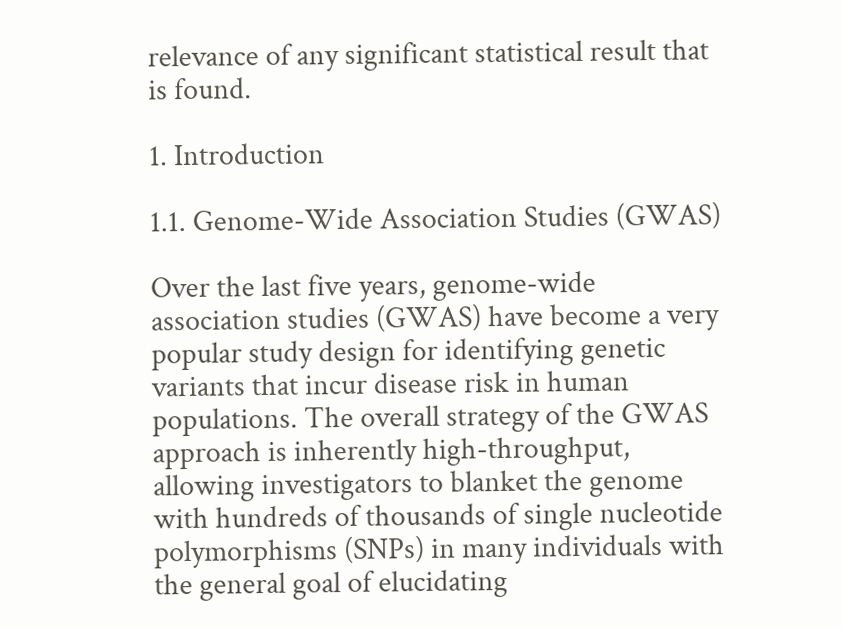relevance of any significant statistical result that is found.

1. Introduction

1.1. Genome-Wide Association Studies (GWAS)

Over the last five years, genome-wide association studies (GWAS) have become a very popular study design for identifying genetic variants that incur disease risk in human populations. The overall strategy of the GWAS approach is inherently high-throughput, allowing investigators to blanket the genome with hundreds of thousands of single nucleotide polymorphisms (SNPs) in many individuals with the general goal of elucidating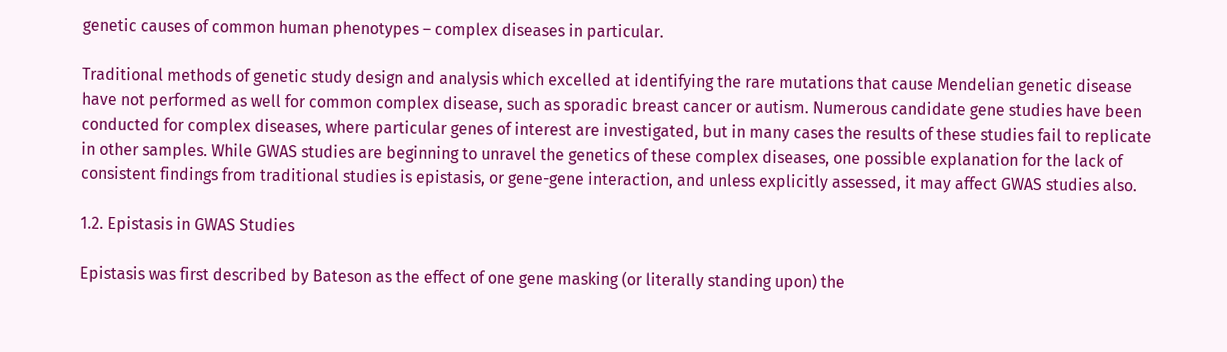genetic causes of common human phenotypes – complex diseases in particular.

Traditional methods of genetic study design and analysis which excelled at identifying the rare mutations that cause Mendelian genetic disease have not performed as well for common complex disease, such as sporadic breast cancer or autism. Numerous candidate gene studies have been conducted for complex diseases, where particular genes of interest are investigated, but in many cases the results of these studies fail to replicate in other samples. While GWAS studies are beginning to unravel the genetics of these complex diseases, one possible explanation for the lack of consistent findings from traditional studies is epistasis, or gene-gene interaction, and unless explicitly assessed, it may affect GWAS studies also.

1.2. Epistasis in GWAS Studies

Epistasis was first described by Bateson as the effect of one gene masking (or literally standing upon) the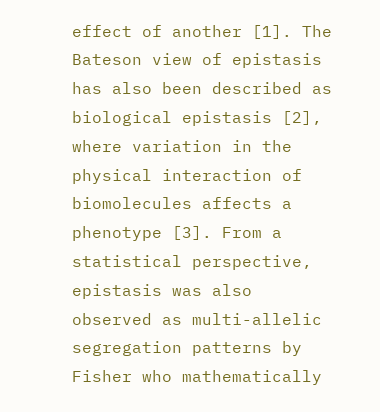effect of another [1]. The Bateson view of epistasis has also been described as biological epistasis [2], where variation in the physical interaction of biomolecules affects a phenotype [3]. From a statistical perspective, epistasis was also observed as multi-allelic segregation patterns by Fisher who mathematically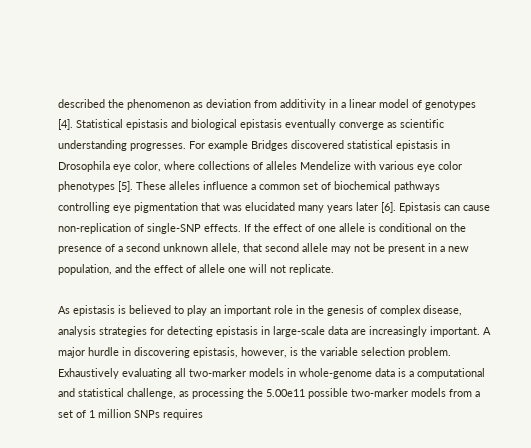described the phenomenon as deviation from additivity in a linear model of genotypes [4]. Statistical epistasis and biological epistasis eventually converge as scientific understanding progresses. For example Bridges discovered statistical epistasis in Drosophila eye color, where collections of alleles Mendelize with various eye color phenotypes [5]. These alleles influence a common set of biochemical pathways controlling eye pigmentation that was elucidated many years later [6]. Epistasis can cause non-replication of single-SNP effects. If the effect of one allele is conditional on the presence of a second unknown allele, that second allele may not be present in a new population, and the effect of allele one will not replicate.

As epistasis is believed to play an important role in the genesis of complex disease, analysis strategies for detecting epistasis in large-scale data are increasingly important. A major hurdle in discovering epistasis, however, is the variable selection problem. Exhaustively evaluating all two-marker models in whole-genome data is a computational and statistical challenge, as processing the 5.00e11 possible two-marker models from a set of 1 million SNPs requires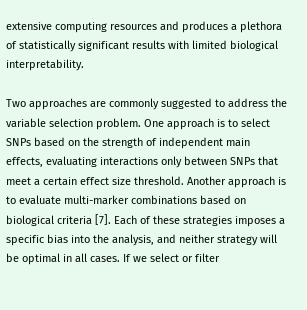extensive computing resources and produces a plethora of statistically significant results with limited biological interpretability.

Two approaches are commonly suggested to address the variable selection problem. One approach is to select SNPs based on the strength of independent main effects, evaluating interactions only between SNPs that meet a certain effect size threshold. Another approach is to evaluate multi-marker combinations based on biological criteria [7]. Each of these strategies imposes a specific bias into the analysis, and neither strategy will be optimal in all cases. If we select or filter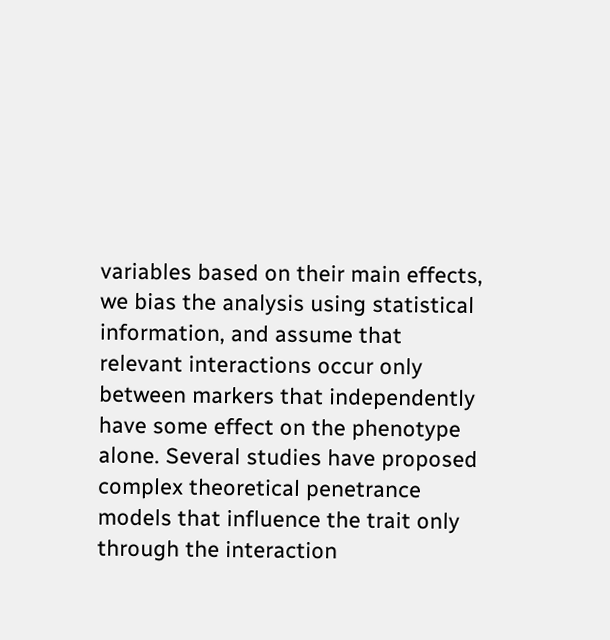variables based on their main effects, we bias the analysis using statistical information, and assume that relevant interactions occur only between markers that independently have some effect on the phenotype alone. Several studies have proposed complex theoretical penetrance models that influence the trait only through the interaction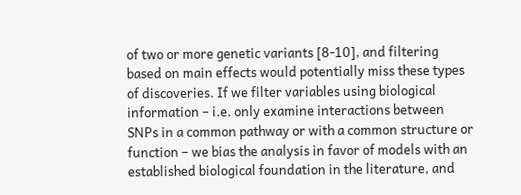of two or more genetic variants [8-10], and filtering based on main effects would potentially miss these types of discoveries. If we filter variables using biological information – i.e. only examine interactions between SNPs in a common pathway or with a common structure or function – we bias the analysis in favor of models with an established biological foundation in the literature, and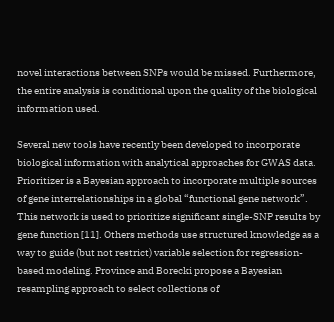novel interactions between SNPs would be missed. Furthermore, the entire analysis is conditional upon the quality of the biological information used.

Several new tools have recently been developed to incorporate biological information with analytical approaches for GWAS data. Prioritizer is a Bayesian approach to incorporate multiple sources of gene interrelationships in a global “functional gene network”. This network is used to prioritize significant single-SNP results by gene function [11]. Others methods use structured knowledge as a way to guide (but not restrict) variable selection for regression-based modeling. Province and Borecki propose a Bayesian resampling approach to select collections of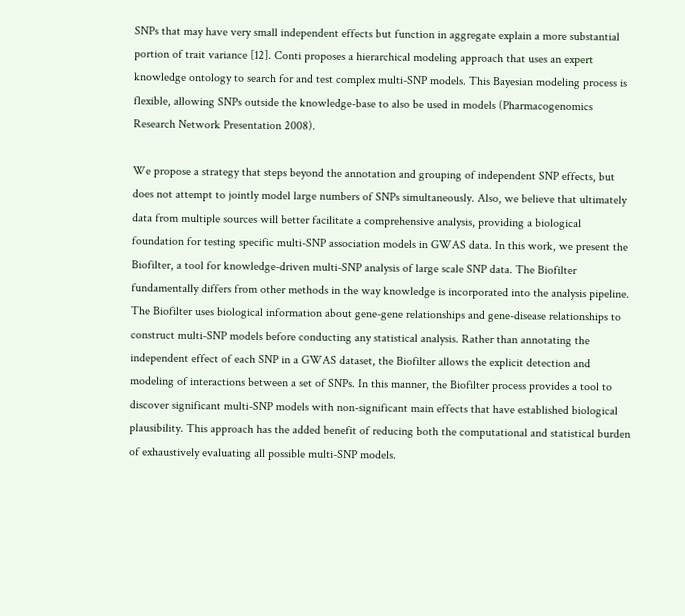SNPs that may have very small independent effects but function in aggregate explain a more substantial portion of trait variance [12]. Conti proposes a hierarchical modeling approach that uses an expert knowledge ontology to search for and test complex multi-SNP models. This Bayesian modeling process is flexible, allowing SNPs outside the knowledge-base to also be used in models (Pharmacogenomics Research Network Presentation 2008).

We propose a strategy that steps beyond the annotation and grouping of independent SNP effects, but does not attempt to jointly model large numbers of SNPs simultaneously. Also, we believe that ultimately data from multiple sources will better facilitate a comprehensive analysis, providing a biological foundation for testing specific multi-SNP association models in GWAS data. In this work, we present the Biofilter, a tool for knowledge-driven multi-SNP analysis of large scale SNP data. The Biofilter fundamentally differs from other methods in the way knowledge is incorporated into the analysis pipeline. The Biofilter uses biological information about gene-gene relationships and gene-disease relationships to construct multi-SNP models before conducting any statistical analysis. Rather than annotating the independent effect of each SNP in a GWAS dataset, the Biofilter allows the explicit detection and modeling of interactions between a set of SNPs. In this manner, the Biofilter process provides a tool to discover significant multi-SNP models with non-significant main effects that have established biological plausibility. This approach has the added benefit of reducing both the computational and statistical burden of exhaustively evaluating all possible multi-SNP models.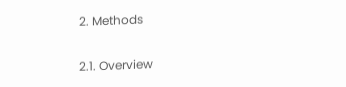2. Methods

2.1. Overview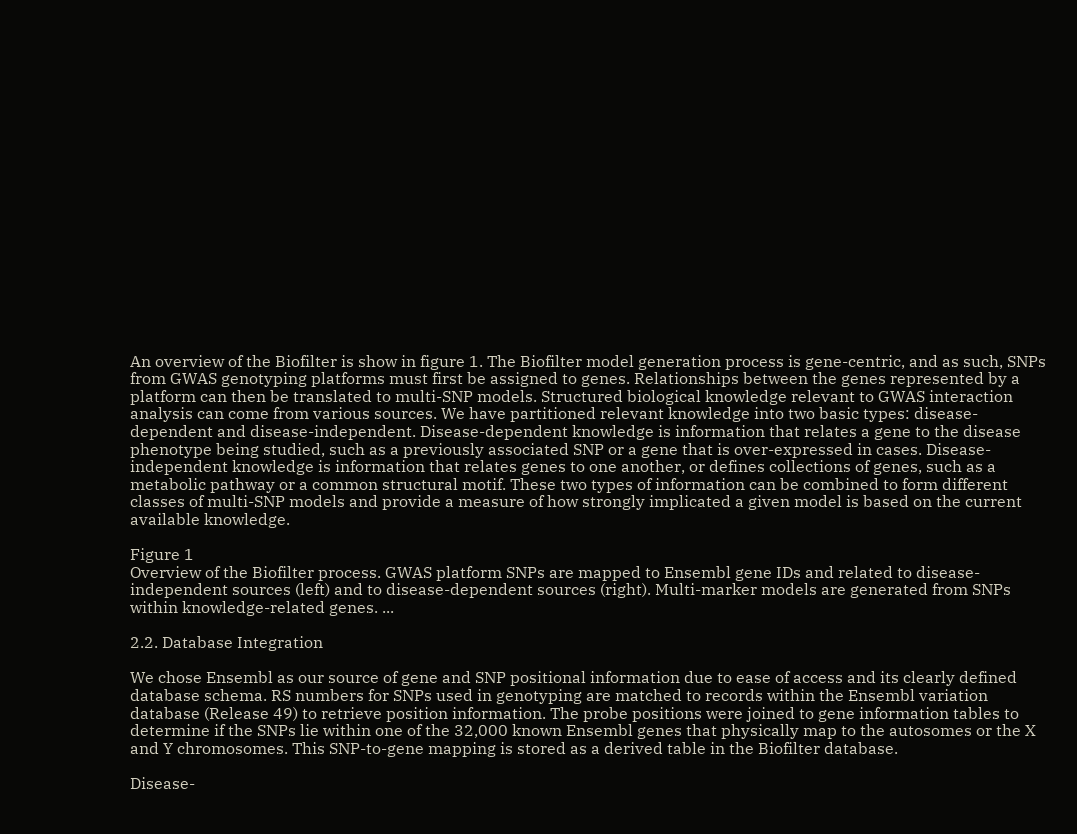An overview of the Biofilter is show in figure 1. The Biofilter model generation process is gene-centric, and as such, SNPs from GWAS genotyping platforms must first be assigned to genes. Relationships between the genes represented by a platform can then be translated to multi-SNP models. Structured biological knowledge relevant to GWAS interaction analysis can come from various sources. We have partitioned relevant knowledge into two basic types: disease-dependent and disease-independent. Disease-dependent knowledge is information that relates a gene to the disease phenotype being studied, such as a previously associated SNP or a gene that is over-expressed in cases. Disease-independent knowledge is information that relates genes to one another, or defines collections of genes, such as a metabolic pathway or a common structural motif. These two types of information can be combined to form different classes of multi-SNP models and provide a measure of how strongly implicated a given model is based on the current available knowledge.

Figure 1
Overview of the Biofilter process. GWAS platform SNPs are mapped to Ensembl gene IDs and related to disease-independent sources (left) and to disease-dependent sources (right). Multi-marker models are generated from SNPs within knowledge-related genes. ...

2.2. Database Integration

We chose Ensembl as our source of gene and SNP positional information due to ease of access and its clearly defined database schema. RS numbers for SNPs used in genotyping are matched to records within the Ensembl variation database (Release 49) to retrieve position information. The probe positions were joined to gene information tables to determine if the SNPs lie within one of the 32,000 known Ensembl genes that physically map to the autosomes or the X and Y chromosomes. This SNP-to-gene mapping is stored as a derived table in the Biofilter database.

Disease-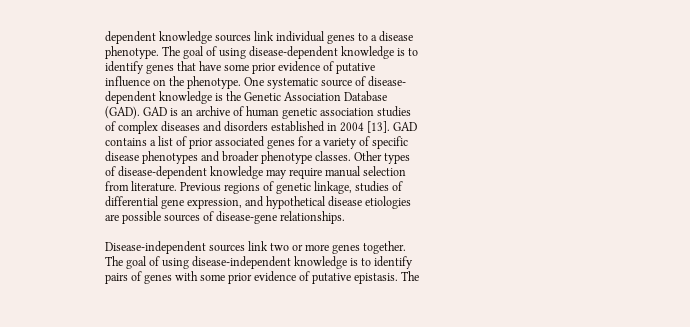dependent knowledge sources link individual genes to a disease phenotype. The goal of using disease-dependent knowledge is to identify genes that have some prior evidence of putative influence on the phenotype. One systematic source of disease-dependent knowledge is the Genetic Association Database (GAD). GAD is an archive of human genetic association studies of complex diseases and disorders established in 2004 [13]. GAD contains a list of prior associated genes for a variety of specific disease phenotypes and broader phenotype classes. Other types of disease-dependent knowledge may require manual selection from literature. Previous regions of genetic linkage, studies of differential gene expression, and hypothetical disease etiologies are possible sources of disease-gene relationships.

Disease-independent sources link two or more genes together. The goal of using disease-independent knowledge is to identify pairs of genes with some prior evidence of putative epistasis. The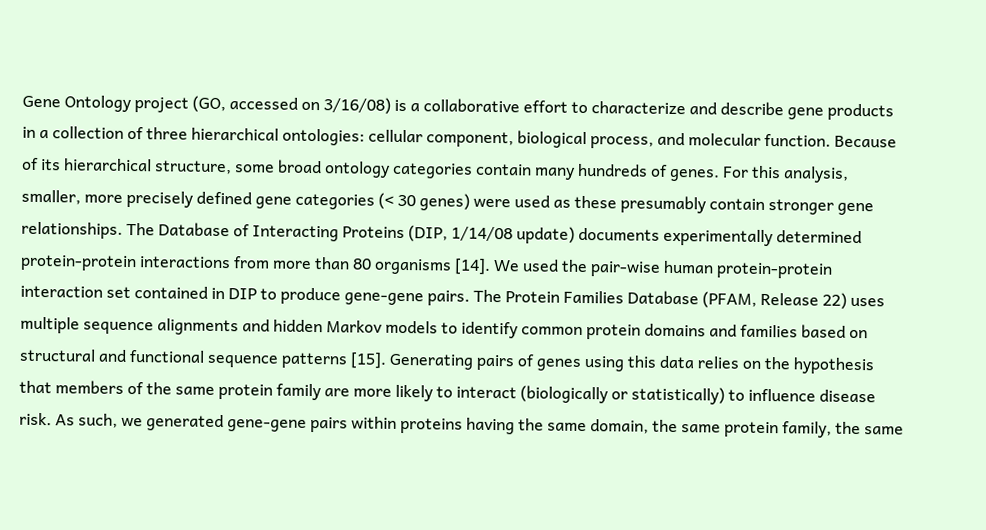Gene Ontology project (GO, accessed on 3/16/08) is a collaborative effort to characterize and describe gene products in a collection of three hierarchical ontologies: cellular component, biological process, and molecular function. Because of its hierarchical structure, some broad ontology categories contain many hundreds of genes. For this analysis, smaller, more precisely defined gene categories (< 30 genes) were used as these presumably contain stronger gene relationships. The Database of Interacting Proteins (DIP, 1/14/08 update) documents experimentally determined protein-protein interactions from more than 80 organisms [14]. We used the pair-wise human protein-protein interaction set contained in DIP to produce gene-gene pairs. The Protein Families Database (PFAM, Release 22) uses multiple sequence alignments and hidden Markov models to identify common protein domains and families based on structural and functional sequence patterns [15]. Generating pairs of genes using this data relies on the hypothesis that members of the same protein family are more likely to interact (biologically or statistically) to influence disease risk. As such, we generated gene-gene pairs within proteins having the same domain, the same protein family, the same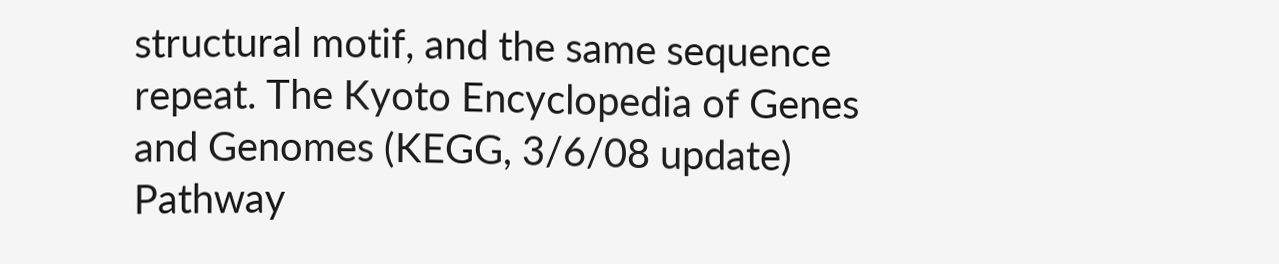structural motif, and the same sequence repeat. The Kyoto Encyclopedia of Genes and Genomes (KEGG, 3/6/08 update) Pathway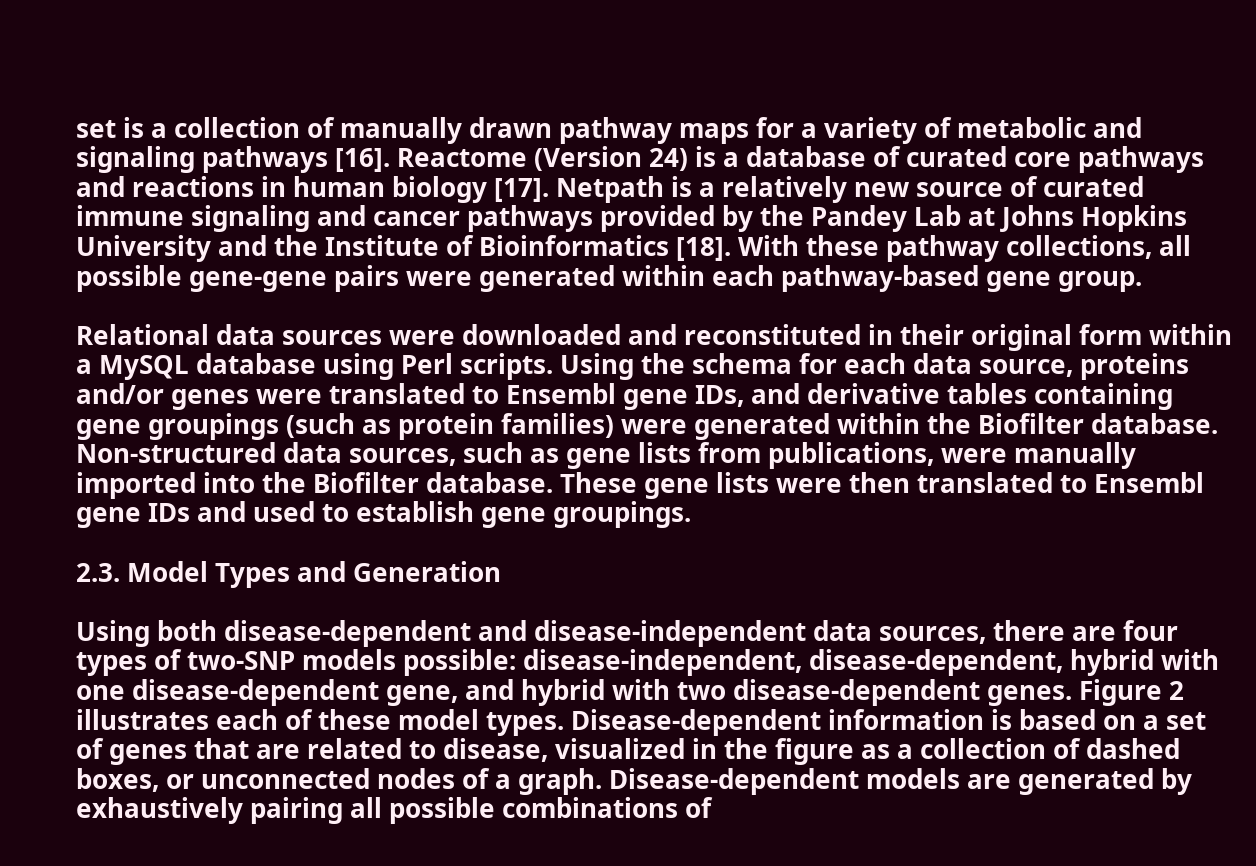set is a collection of manually drawn pathway maps for a variety of metabolic and signaling pathways [16]. Reactome (Version 24) is a database of curated core pathways and reactions in human biology [17]. Netpath is a relatively new source of curated immune signaling and cancer pathways provided by the Pandey Lab at Johns Hopkins University and the Institute of Bioinformatics [18]. With these pathway collections, all possible gene-gene pairs were generated within each pathway-based gene group.

Relational data sources were downloaded and reconstituted in their original form within a MySQL database using Perl scripts. Using the schema for each data source, proteins and/or genes were translated to Ensembl gene IDs, and derivative tables containing gene groupings (such as protein families) were generated within the Biofilter database. Non-structured data sources, such as gene lists from publications, were manually imported into the Biofilter database. These gene lists were then translated to Ensembl gene IDs and used to establish gene groupings.

2.3. Model Types and Generation

Using both disease-dependent and disease-independent data sources, there are four types of two-SNP models possible: disease-independent, disease-dependent, hybrid with one disease-dependent gene, and hybrid with two disease-dependent genes. Figure 2 illustrates each of these model types. Disease-dependent information is based on a set of genes that are related to disease, visualized in the figure as a collection of dashed boxes, or unconnected nodes of a graph. Disease-dependent models are generated by exhaustively pairing all possible combinations of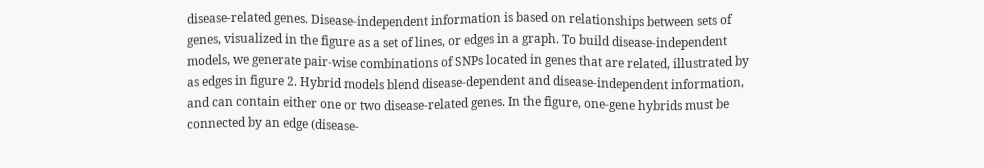disease-related genes. Disease-independent information is based on relationships between sets of genes, visualized in the figure as a set of lines, or edges in a graph. To build disease-independent models, we generate pair-wise combinations of SNPs located in genes that are related, illustrated by as edges in figure 2. Hybrid models blend disease-dependent and disease-independent information, and can contain either one or two disease-related genes. In the figure, one-gene hybrids must be connected by an edge (disease-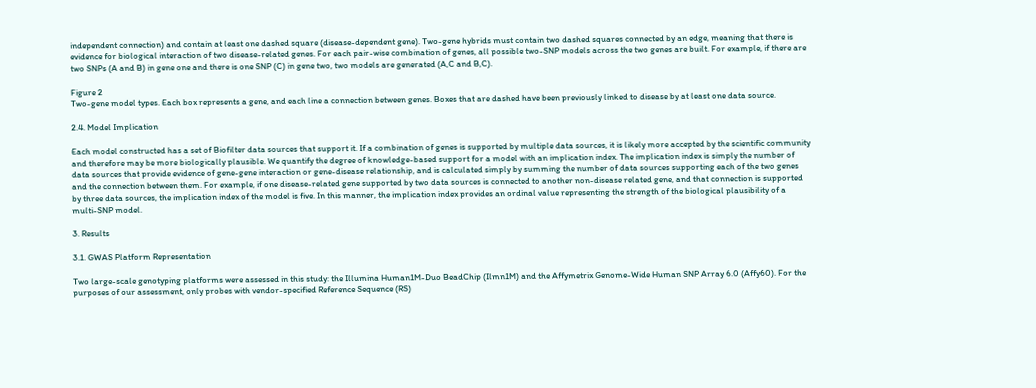independent connection) and contain at least one dashed square (disease-dependent gene). Two-gene hybrids must contain two dashed squares connected by an edge, meaning that there is evidence for biological interaction of two disease-related genes. For each pair-wise combination of genes, all possible two-SNP models across the two genes are built. For example, if there are two SNPs (A and B) in gene one and there is one SNP (C) in gene two, two models are generated (A,C and B,C).

Figure 2
Two-gene model types. Each box represents a gene, and each line a connection between genes. Boxes that are dashed have been previously linked to disease by at least one data source.

2.4. Model Implication

Each model constructed has a set of Biofilter data sources that support it. If a combination of genes is supported by multiple data sources, it is likely more accepted by the scientific community and therefore may be more biologically plausible. We quantify the degree of knowledge-based support for a model with an implication index. The implication index is simply the number of data sources that provide evidence of gene-gene interaction or gene-disease relationship, and is calculated simply by summing the number of data sources supporting each of the two genes and the connection between them. For example, if one disease-related gene supported by two data sources is connected to another non-disease related gene, and that connection is supported by three data sources, the implication index of the model is five. In this manner, the implication index provides an ordinal value representing the strength of the biological plausibility of a multi-SNP model.

3. Results

3.1. GWAS Platform Representation

Two large-scale genotyping platforms were assessed in this study: the Illumina Human1M-Duo BeadChip (Ilmn1M) and the Affymetrix Genome-Wide Human SNP Array 6.0 (Affy60). For the purposes of our assessment, only probes with vendor-specified Reference Sequence (RS)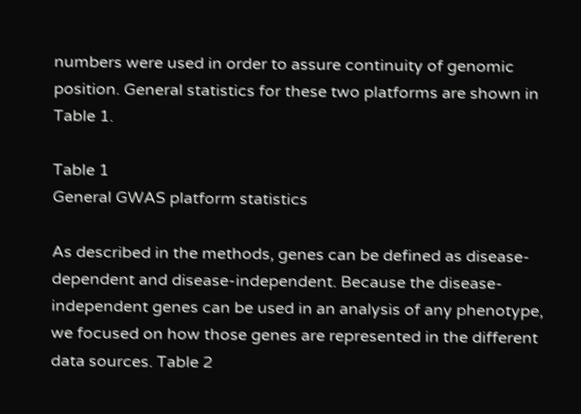numbers were used in order to assure continuity of genomic position. General statistics for these two platforms are shown in Table 1.

Table 1
General GWAS platform statistics

As described in the methods, genes can be defined as disease-dependent and disease-independent. Because the disease-independent genes can be used in an analysis of any phenotype, we focused on how those genes are represented in the different data sources. Table 2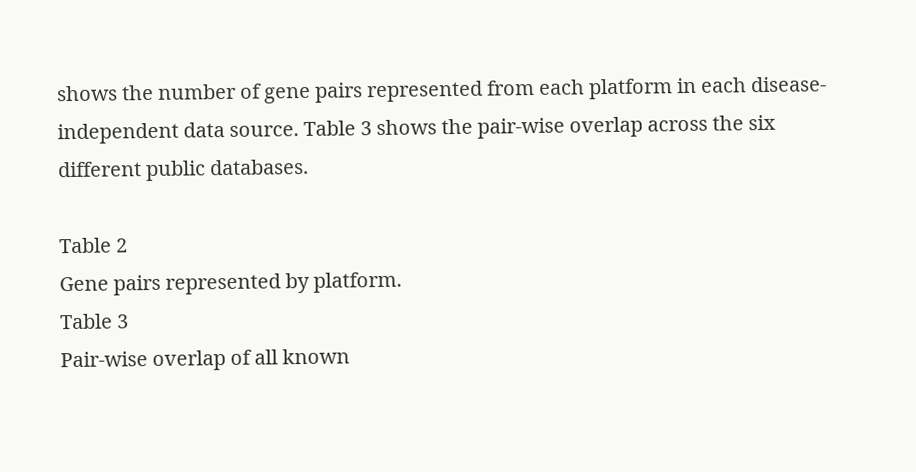shows the number of gene pairs represented from each platform in each disease-independent data source. Table 3 shows the pair-wise overlap across the six different public databases.

Table 2
Gene pairs represented by platform.
Table 3
Pair-wise overlap of all known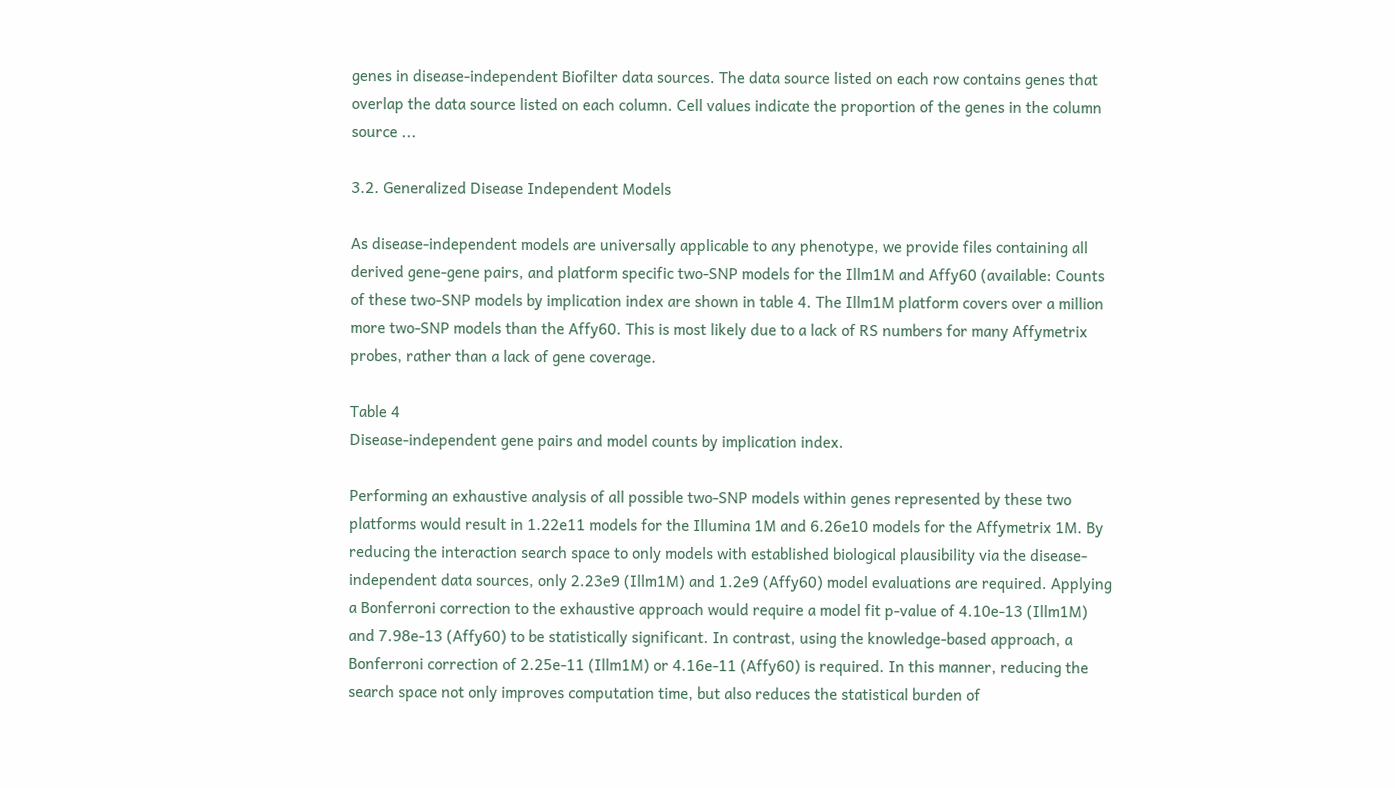genes in disease-independent Biofilter data sources. The data source listed on each row contains genes that overlap the data source listed on each column. Cell values indicate the proportion of the genes in the column source ...

3.2. Generalized Disease Independent Models

As disease-independent models are universally applicable to any phenotype, we provide files containing all derived gene-gene pairs, and platform specific two-SNP models for the Illm1M and Affy60 (available: Counts of these two-SNP models by implication index are shown in table 4. The Illm1M platform covers over a million more two-SNP models than the Affy60. This is most likely due to a lack of RS numbers for many Affymetrix probes, rather than a lack of gene coverage.

Table 4
Disease-independent gene pairs and model counts by implication index.

Performing an exhaustive analysis of all possible two-SNP models within genes represented by these two platforms would result in 1.22e11 models for the Illumina 1M and 6.26e10 models for the Affymetrix 1M. By reducing the interaction search space to only models with established biological plausibility via the disease-independent data sources, only 2.23e9 (Illm1M) and 1.2e9 (Affy60) model evaluations are required. Applying a Bonferroni correction to the exhaustive approach would require a model fit p-value of 4.10e-13 (Illm1M) and 7.98e-13 (Affy60) to be statistically significant. In contrast, using the knowledge-based approach, a Bonferroni correction of 2.25e-11 (Illm1M) or 4.16e-11 (Affy60) is required. In this manner, reducing the search space not only improves computation time, but also reduces the statistical burden of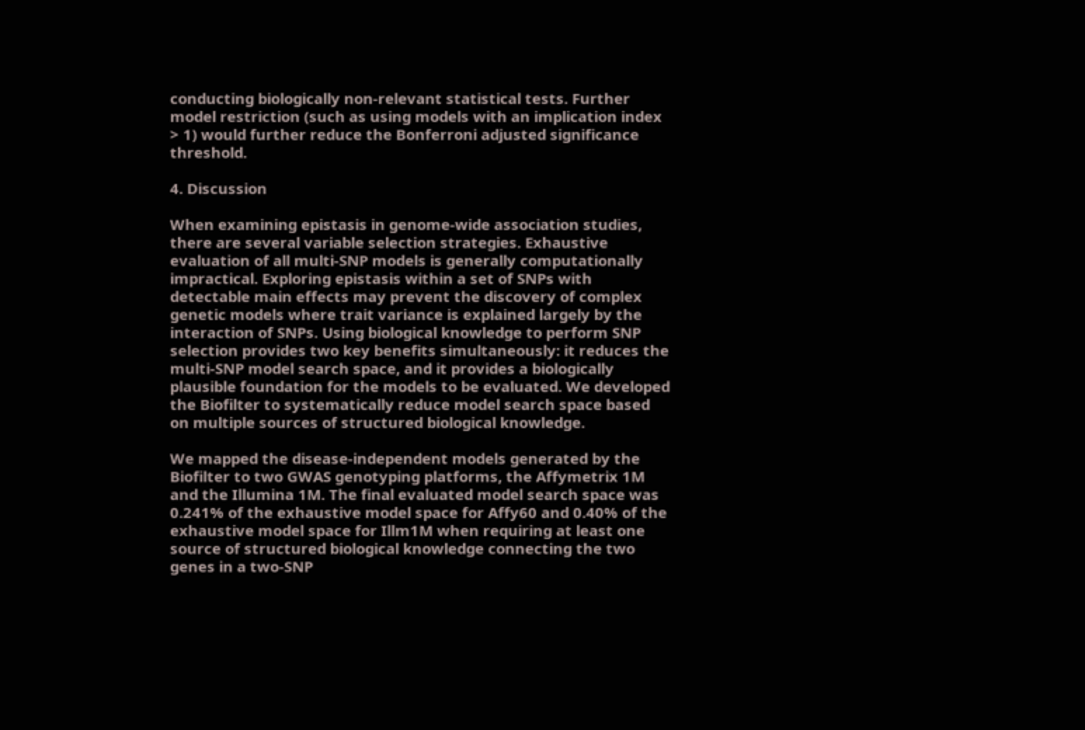conducting biologically non-relevant statistical tests. Further model restriction (such as using models with an implication index > 1) would further reduce the Bonferroni adjusted significance threshold.

4. Discussion

When examining epistasis in genome-wide association studies, there are several variable selection strategies. Exhaustive evaluation of all multi-SNP models is generally computationally impractical. Exploring epistasis within a set of SNPs with detectable main effects may prevent the discovery of complex genetic models where trait variance is explained largely by the interaction of SNPs. Using biological knowledge to perform SNP selection provides two key benefits simultaneously: it reduces the multi-SNP model search space, and it provides a biologically plausible foundation for the models to be evaluated. We developed the Biofilter to systematically reduce model search space based on multiple sources of structured biological knowledge.

We mapped the disease-independent models generated by the Biofilter to two GWAS genotyping platforms, the Affymetrix 1M and the Illumina 1M. The final evaluated model search space was 0.241% of the exhaustive model space for Affy60 and 0.40% of the exhaustive model space for Illm1M when requiring at least one source of structured biological knowledge connecting the two genes in a two-SNP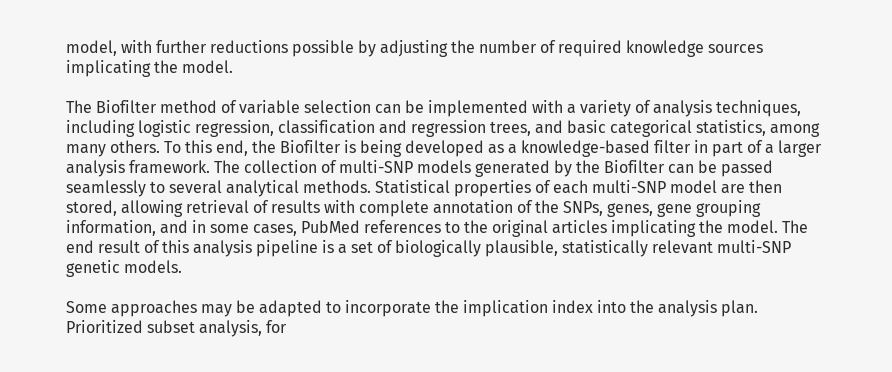model, with further reductions possible by adjusting the number of required knowledge sources implicating the model.

The Biofilter method of variable selection can be implemented with a variety of analysis techniques, including logistic regression, classification and regression trees, and basic categorical statistics, among many others. To this end, the Biofilter is being developed as a knowledge-based filter in part of a larger analysis framework. The collection of multi-SNP models generated by the Biofilter can be passed seamlessly to several analytical methods. Statistical properties of each multi-SNP model are then stored, allowing retrieval of results with complete annotation of the SNPs, genes, gene grouping information, and in some cases, PubMed references to the original articles implicating the model. The end result of this analysis pipeline is a set of biologically plausible, statistically relevant multi-SNP genetic models.

Some approaches may be adapted to incorporate the implication index into the analysis plan. Prioritized subset analysis, for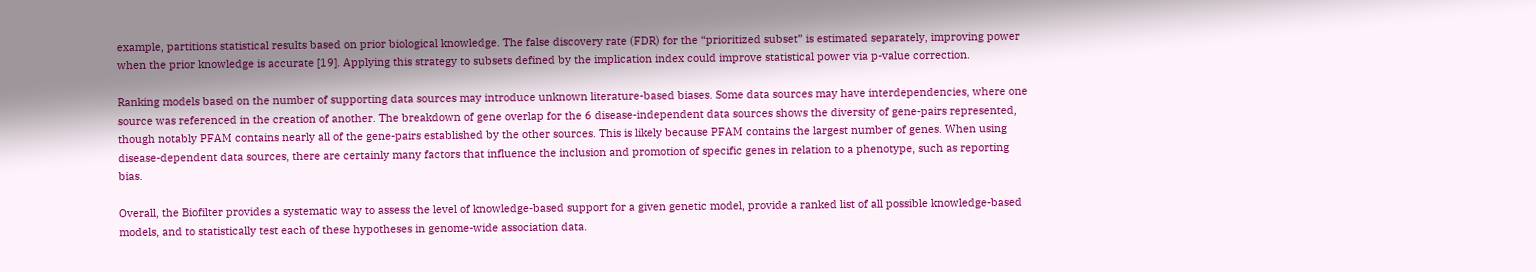example, partitions statistical results based on prior biological knowledge. The false discovery rate (FDR) for the “prioritized subset” is estimated separately, improving power when the prior knowledge is accurate [19]. Applying this strategy to subsets defined by the implication index could improve statistical power via p-value correction.

Ranking models based on the number of supporting data sources may introduce unknown literature-based biases. Some data sources may have interdependencies, where one source was referenced in the creation of another. The breakdown of gene overlap for the 6 disease-independent data sources shows the diversity of gene-pairs represented, though notably PFAM contains nearly all of the gene-pairs established by the other sources. This is likely because PFAM contains the largest number of genes. When using disease-dependent data sources, there are certainly many factors that influence the inclusion and promotion of specific genes in relation to a phenotype, such as reporting bias.

Overall, the Biofilter provides a systematic way to assess the level of knowledge-based support for a given genetic model, provide a ranked list of all possible knowledge-based models, and to statistically test each of these hypotheses in genome-wide association data.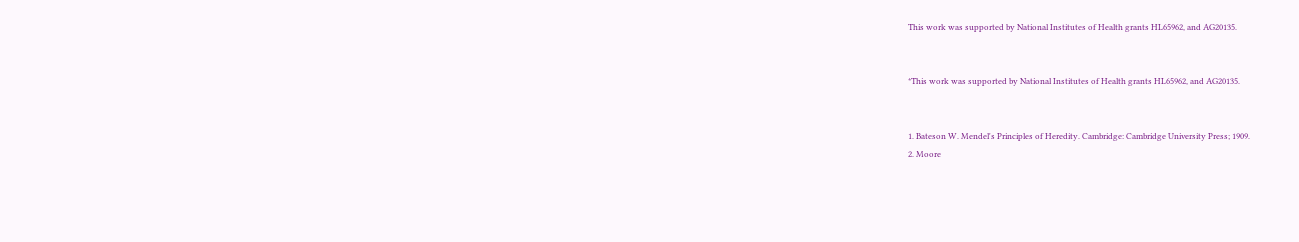This work was supported by National Institutes of Health grants HL65962, and AG20135.


*This work was supported by National Institutes of Health grants HL65962, and AG20135.


1. Bateson W. Mendel's Principles of Heredity. Cambridge: Cambridge University Press; 1909.
2. Moore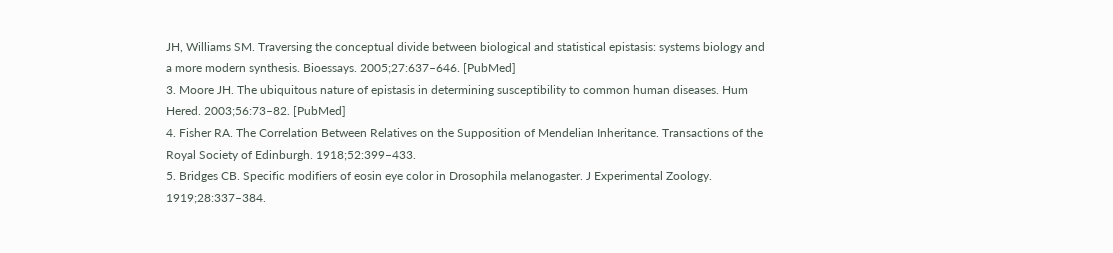JH, Williams SM. Traversing the conceptual divide between biological and statistical epistasis: systems biology and a more modern synthesis. Bioessays. 2005;27:637–646. [PubMed]
3. Moore JH. The ubiquitous nature of epistasis in determining susceptibility to common human diseases. Hum Hered. 2003;56:73–82. [PubMed]
4. Fisher RA. The Correlation Between Relatives on the Supposition of Mendelian Inheritance. Transactions of the Royal Society of Edinburgh. 1918;52:399–433.
5. Bridges CB. Specific modifiers of eosin eye color in Drosophila melanogaster. J Experimental Zoology. 1919;28:337–384.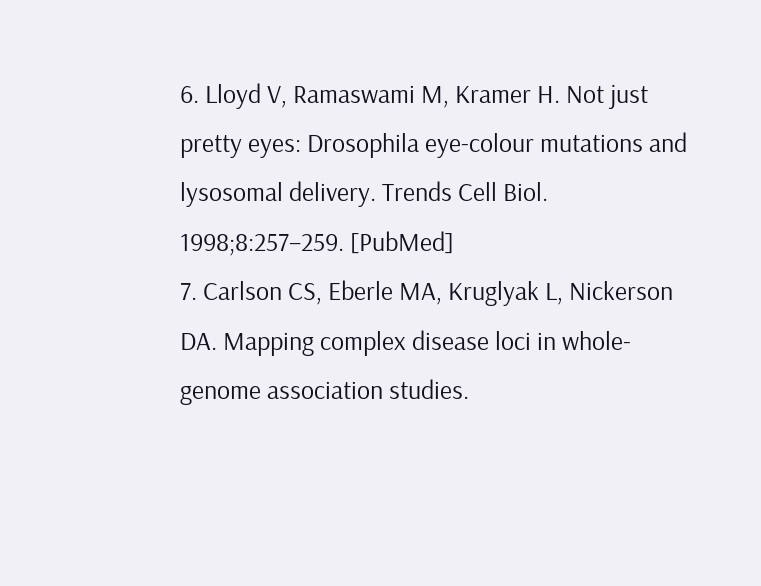6. Lloyd V, Ramaswami M, Kramer H. Not just pretty eyes: Drosophila eye-colour mutations and lysosomal delivery. Trends Cell Biol. 1998;8:257–259. [PubMed]
7. Carlson CS, Eberle MA, Kruglyak L, Nickerson DA. Mapping complex disease loci in whole-genome association studies.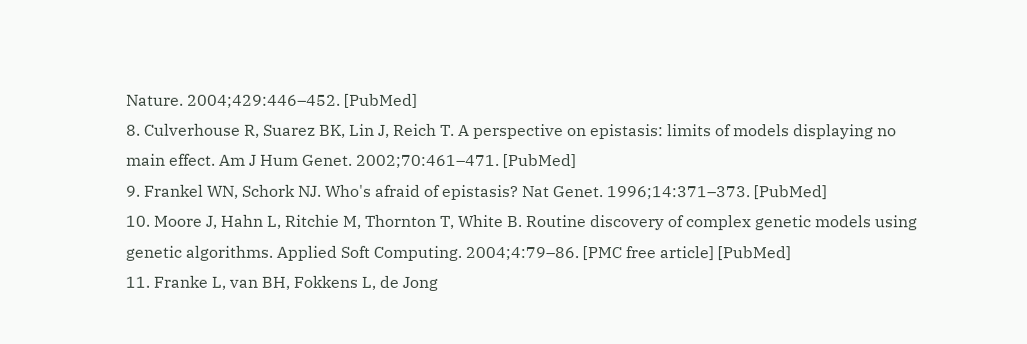Nature. 2004;429:446–452. [PubMed]
8. Culverhouse R, Suarez BK, Lin J, Reich T. A perspective on epistasis: limits of models displaying no main effect. Am J Hum Genet. 2002;70:461–471. [PubMed]
9. Frankel WN, Schork NJ. Who's afraid of epistasis? Nat Genet. 1996;14:371–373. [PubMed]
10. Moore J, Hahn L, Ritchie M, Thornton T, White B. Routine discovery of complex genetic models using genetic algorithms. Applied Soft Computing. 2004;4:79–86. [PMC free article] [PubMed]
11. Franke L, van BH, Fokkens L, de Jong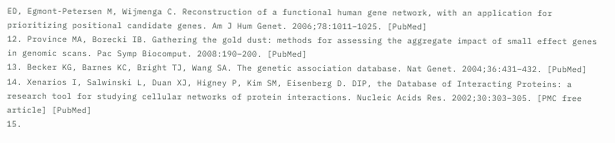ED, Egmont-Petersen M, Wijmenga C. Reconstruction of a functional human gene network, with an application for prioritizing positional candidate genes. Am J Hum Genet. 2006;78:1011–1025. [PubMed]
12. Province MA, Borecki IB. Gathering the gold dust: methods for assessing the aggregate impact of small effect genes in genomic scans. Pac Symp Biocomput. 2008:190–200. [PubMed]
13. Becker KG, Barnes KC, Bright TJ, Wang SA. The genetic association database. Nat Genet. 2004;36:431–432. [PubMed]
14. Xenarios I, Salwinski L, Duan XJ, Higney P, Kim SM, Eisenberg D. DIP, the Database of Interacting Proteins: a research tool for studying cellular networks of protein interactions. Nucleic Acids Res. 2002;30:303–305. [PMC free article] [PubMed]
15.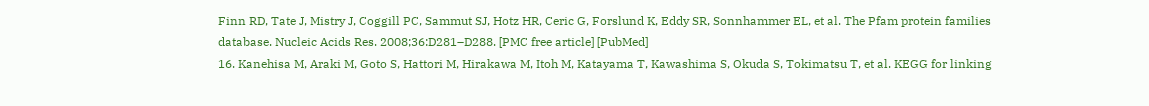Finn RD, Tate J, Mistry J, Coggill PC, Sammut SJ, Hotz HR, Ceric G, Forslund K, Eddy SR, Sonnhammer EL, et al. The Pfam protein families database. Nucleic Acids Res. 2008;36:D281–D288. [PMC free article] [PubMed]
16. Kanehisa M, Araki M, Goto S, Hattori M, Hirakawa M, Itoh M, Katayama T, Kawashima S, Okuda S, Tokimatsu T, et al. KEGG for linking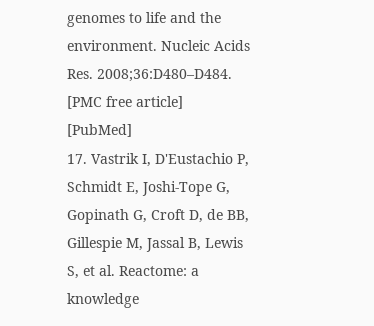genomes to life and the environment. Nucleic Acids Res. 2008;36:D480–D484. [PMC free article] [PubMed]
17. Vastrik I, D'Eustachio P, Schmidt E, Joshi-Tope G, Gopinath G, Croft D, de BB, Gillespie M, Jassal B, Lewis S, et al. Reactome: a knowledge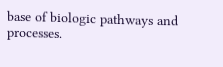base of biologic pathways and processes.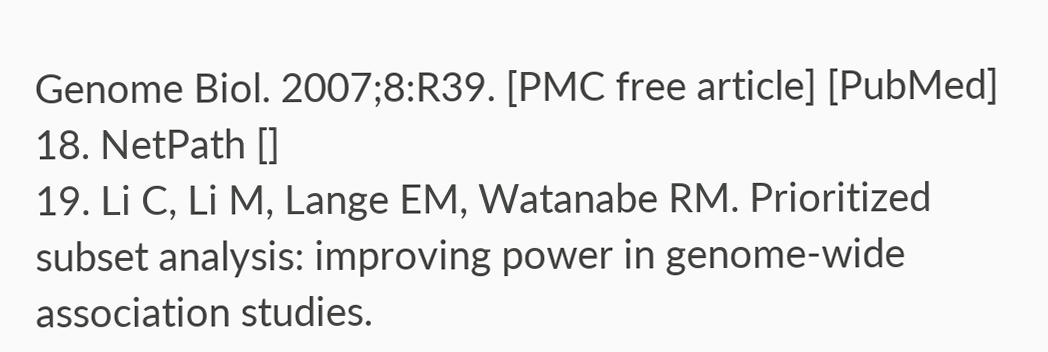Genome Biol. 2007;8:R39. [PMC free article] [PubMed]
18. NetPath []
19. Li C, Li M, Lange EM, Watanabe RM. Prioritized subset analysis: improving power in genome-wide association studies.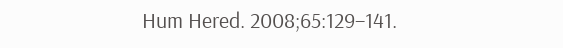Hum Hered. 2008;65:129–141.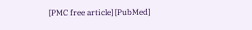[PMC free article] [PubMed]